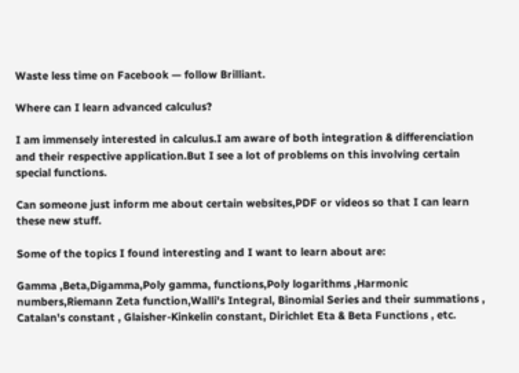Waste less time on Facebook — follow Brilliant.

Where can I learn advanced calculus?

I am immensely interested in calculus.I am aware of both integration & differenciation and their respective application.But I see a lot of problems on this involving certain special functions.

Can someone just inform me about certain websites,PDF or videos so that I can learn these new stuff.

Some of the topics I found interesting and I want to learn about are:

Gamma ,Beta,Digamma,Poly gamma, functions,Poly logarithms ,Harmonic numbers,Riemann Zeta function,Walli's Integral, Binomial Series and their summations , Catalan's constant , Glaisher-Kinkelin constant, Dirichlet Eta & Beta Functions , etc.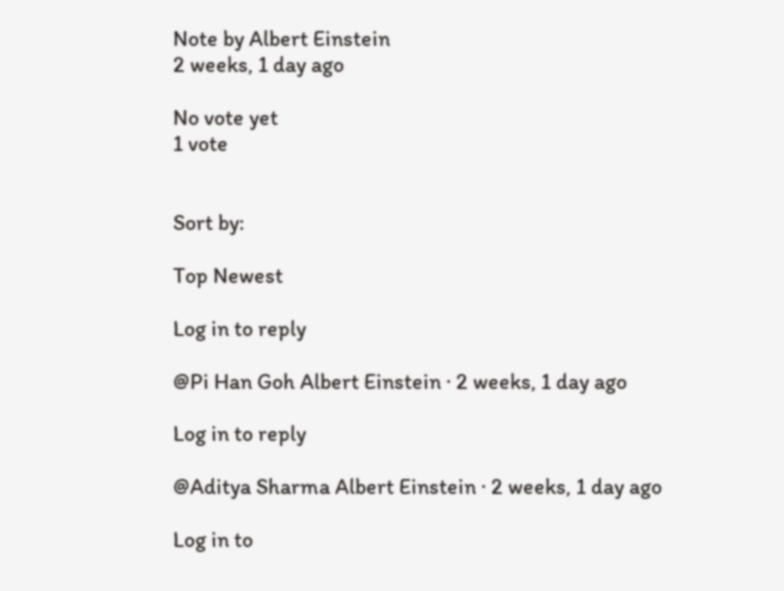Note by Albert Einstein
2 weeks, 1 day ago

No vote yet
1 vote


Sort by:

Top Newest

Log in to reply

@Pi Han Goh Albert Einstein · 2 weeks, 1 day ago

Log in to reply

@Aditya Sharma Albert Einstein · 2 weeks, 1 day ago

Log in to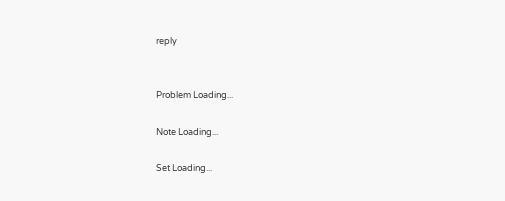reply


Problem Loading...

Note Loading...

Set Loading...